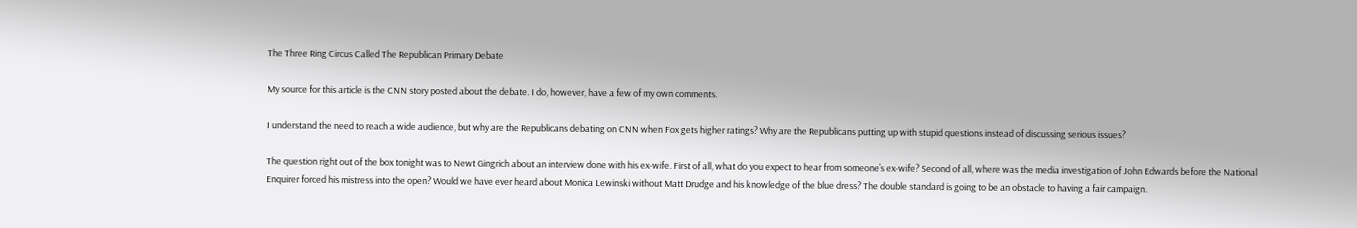The Three Ring Circus Called The Republican Primary Debate

My source for this article is the CNN story posted about the debate. I do, however, have a few of my own comments.

I understand the need to reach a wide audience, but why are the Republicans debating on CNN when Fox gets higher ratings? Why are the Republicans putting up with stupid questions instead of discussing serious issues?

The question right out of the box tonight was to Newt Gingrich about an interview done with his ex-wife. First of all, what do you expect to hear from someone’s ex-wife? Second of all, where was the media investigation of John Edwards before the National Enquirer forced his mistress into the open? Would we have ever heard about Monica Lewinski without Matt Drudge and his knowledge of the blue dress? The double standard is going to be an obstacle to having a fair campaign.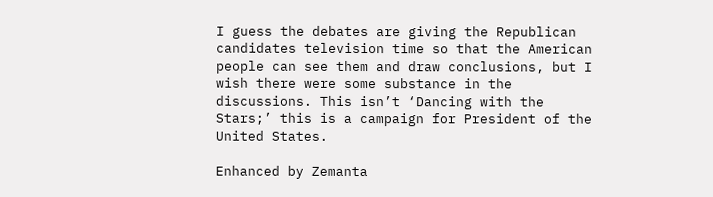I guess the debates are giving the Republican candidates television time so that the American people can see them and draw conclusions, but I wish there were some substance in the discussions. This isn’t ‘Dancing with the Stars;’ this is a campaign for President of the United States.

Enhanced by Zemanta